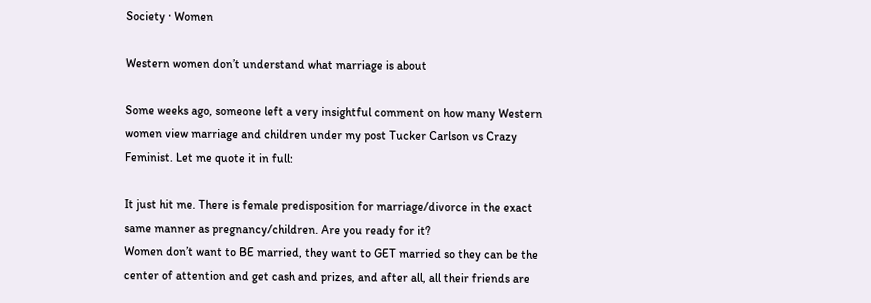Society · Women

Western women don’t understand what marriage is about

Some weeks ago, someone left a very insightful comment on how many Western women view marriage and children under my post Tucker Carlson vs Crazy Feminist. Let me quote it in full:

It just hit me. There is female predisposition for marriage/divorce in the exact same manner as pregnancy/children. Are you ready for it?
Women don’t want to BE married, they want to GET married so they can be the center of attention and get cash and prizes, and after all, all their friends are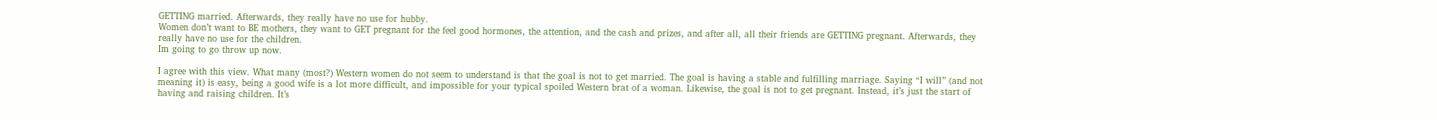GETTING married. Afterwards, they really have no use for hubby.
Women don’t want to BE mothers, they want to GET pregnant for the feel good hormones, the attention, and the cash and prizes, and after all, all their friends are GETTING pregnant. Afterwards, they really have no use for the children.
Im going to go throw up now.

I agree with this view. What many (most?) Western women do not seem to understand is that the goal is not to get married. The goal is having a stable and fulfilling marriage. Saying “I will” (and not meaning it) is easy, being a good wife is a lot more difficult, and impossible for your typical spoiled Western brat of a woman. Likewise, the goal is not to get pregnant. Instead, it’s just the start of having and raising children. It’s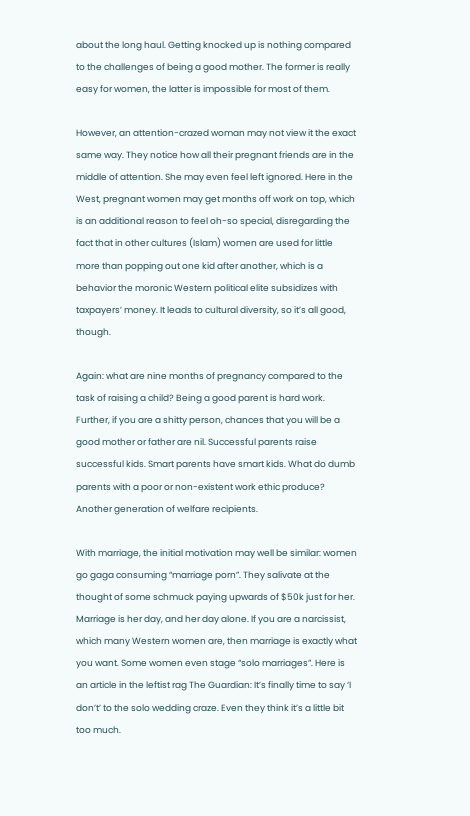about the long haul. Getting knocked up is nothing compared to the challenges of being a good mother. The former is really easy for women, the latter is impossible for most of them.

However, an attention-crazed woman may not view it the exact same way. They notice how all their pregnant friends are in the middle of attention. She may even feel left ignored. Here in the West, pregnant women may get months off work on top, which is an additional reason to feel oh-so special, disregarding the fact that in other cultures (Islam) women are used for little more than popping out one kid after another, which is a behavior the moronic Western political elite subsidizes with taxpayers’ money. It leads to cultural diversity, so it’s all good, though.

Again: what are nine months of pregnancy compared to the task of raising a child? Being a good parent is hard work. Further, if you are a shitty person, chances that you will be a good mother or father are nil. Successful parents raise successful kids. Smart parents have smart kids. What do dumb parents with a poor or non-existent work ethic produce? Another generation of welfare recipients.

With marriage, the initial motivation may well be similar: women go gaga consuming “marriage porn”. They salivate at the thought of some schmuck paying upwards of $50k just for her. Marriage is her day, and her day alone. If you are a narcissist, which many Western women are, then marriage is exactly what you want. Some women even stage “solo marriages”. Here is an article in the leftist rag The Guardian: It’s finally time to say ‘I don’t’ to the solo wedding craze. Even they think it’s a little bit too much.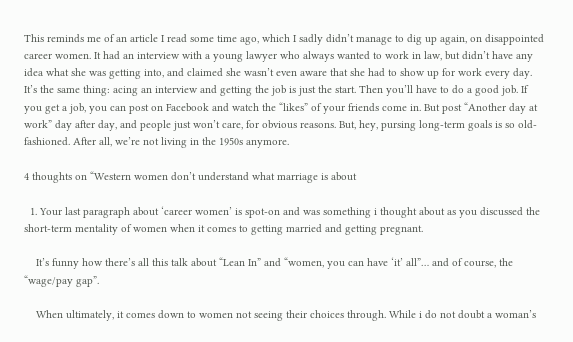This reminds me of an article I read some time ago, which I sadly didn’t manage to dig up again, on disappointed career women. It had an interview with a young lawyer who always wanted to work in law, but didn’t have any idea what she was getting into, and claimed she wasn’t even aware that she had to show up for work every day. It’s the same thing: acing an interview and getting the job is just the start. Then you’ll have to do a good job. If you get a job, you can post on Facebook and watch the “likes” of your friends come in. But post “Another day at work” day after day, and people just won’t care, for obvious reasons. But, hey, pursing long-term goals is so old-fashioned. After all, we’re not living in the 1950s anymore.

4 thoughts on “Western women don’t understand what marriage is about

  1. Your last paragraph about ‘career women’ is spot-on and was something i thought about as you discussed the short-term mentality of women when it comes to getting married and getting pregnant.

    It’s funny how there’s all this talk about “Lean In” and “women, you can have ‘it’ all”… and of course, the “wage/pay gap”.

    When ultimately, it comes down to women not seeing their choices through. While i do not doubt a woman’s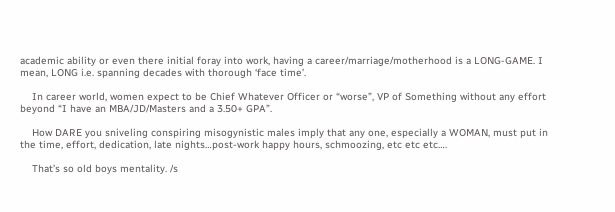academic ability or even there initial foray into work, having a career/marriage/motherhood is a LONG-GAME. I mean, LONG i.e. spanning decades with thorough ‘face time’.

    In career world, women expect to be Chief Whatever Officer or “worse”, VP of Something without any effort beyond “I have an MBA/JD/Masters and a 3.50+ GPA”.

    How DARE you sniveling conspiring misogynistic males imply that any one, especially a WOMAN, must put in the time, effort, dedication, late nights…post-work happy hours, schmoozing, etc etc etc….

    That’s so old boys mentality. /s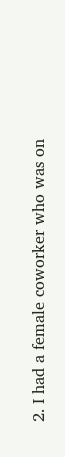2. I had a female coworker who was on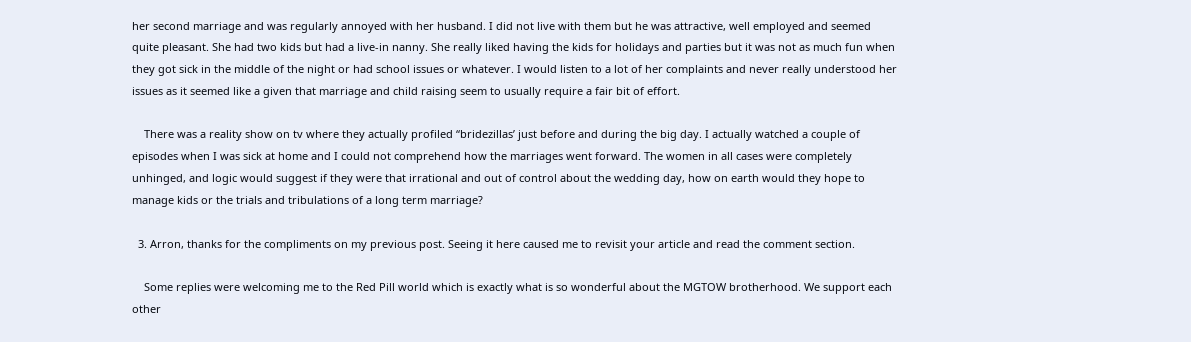her second marriage and was regularly annoyed with her husband. I did not live with them but he was attractive, well employed and seemed quite pleasant. She had two kids but had a live-in nanny. She really liked having the kids for holidays and parties but it was not as much fun when they got sick in the middle of the night or had school issues or whatever. I would listen to a lot of her complaints and never really understood her issues as it seemed like a given that marriage and child raising seem to usually require a fair bit of effort.

    There was a reality show on tv where they actually profiled “bridezillas’ just before and during the big day. I actually watched a couple of episodes when I was sick at home and I could not comprehend how the marriages went forward. The women in all cases were completely unhinged, and logic would suggest if they were that irrational and out of control about the wedding day, how on earth would they hope to manage kids or the trials and tribulations of a long term marriage?

  3. Arron, thanks for the compliments on my previous post. Seeing it here caused me to revisit your article and read the comment section.

    Some replies were welcoming me to the Red Pill world which is exactly what is so wonderful about the MGTOW brotherhood. We support each other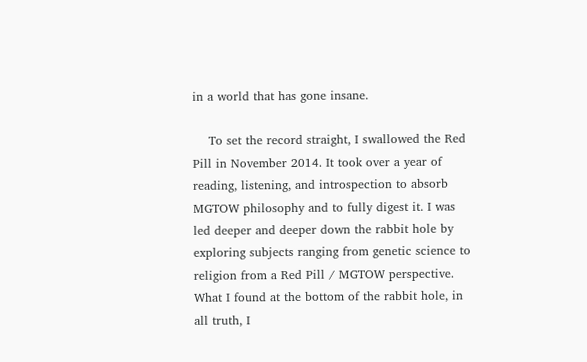in a world that has gone insane.

    To set the record straight, I swallowed the Red Pill in November 2014. It took over a year of reading, listening, and introspection to absorb MGTOW philosophy and to fully digest it. I was led deeper and deeper down the rabbit hole by exploring subjects ranging from genetic science to religion from a Red Pill / MGTOW perspective. What I found at the bottom of the rabbit hole, in all truth, I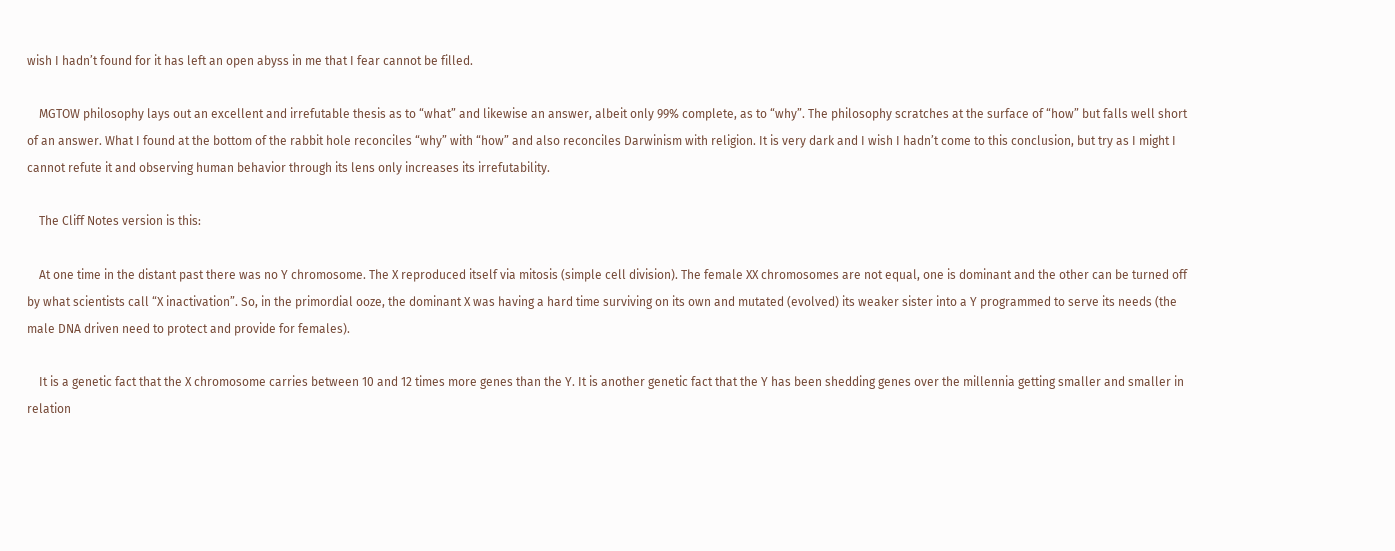wish I hadn’t found for it has left an open abyss in me that I fear cannot be filled.

    MGTOW philosophy lays out an excellent and irrefutable thesis as to “what” and likewise an answer, albeit only 99% complete, as to “why”. The philosophy scratches at the surface of “how” but falls well short of an answer. What I found at the bottom of the rabbit hole reconciles “why” with “how” and also reconciles Darwinism with religion. It is very dark and I wish I hadn’t come to this conclusion, but try as I might I cannot refute it and observing human behavior through its lens only increases its irrefutability.

    The Cliff Notes version is this:

    At one time in the distant past there was no Y chromosome. The X reproduced itself via mitosis (simple cell division). The female XX chromosomes are not equal, one is dominant and the other can be turned off by what scientists call “X inactivation”. So, in the primordial ooze, the dominant X was having a hard time surviving on its own and mutated (evolved) its weaker sister into a Y programmed to serve its needs (the male DNA driven need to protect and provide for females).

    It is a genetic fact that the X chromosome carries between 10 and 12 times more genes than the Y. It is another genetic fact that the Y has been shedding genes over the millennia getting smaller and smaller in relation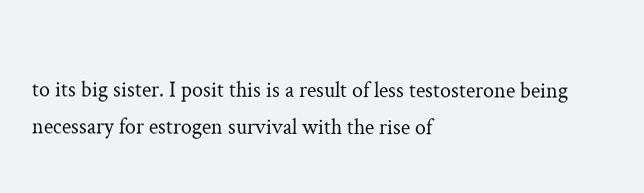to its big sister. I posit this is a result of less testosterone being necessary for estrogen survival with the rise of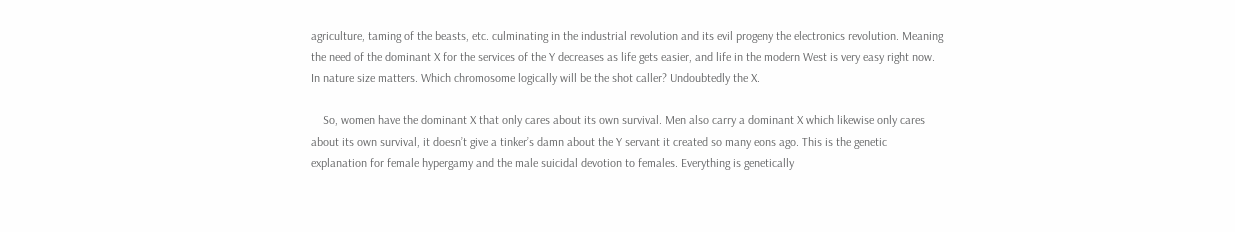agriculture, taming of the beasts, etc. culminating in the industrial revolution and its evil progeny the electronics revolution. Meaning the need of the dominant X for the services of the Y decreases as life gets easier, and life in the modern West is very easy right now. In nature size matters. Which chromosome logically will be the shot caller? Undoubtedly the X.

    So, women have the dominant X that only cares about its own survival. Men also carry a dominant X which likewise only cares about its own survival, it doesn’t give a tinker’s damn about the Y servant it created so many eons ago. This is the genetic explanation for female hypergamy and the male suicidal devotion to females. Everything is genetically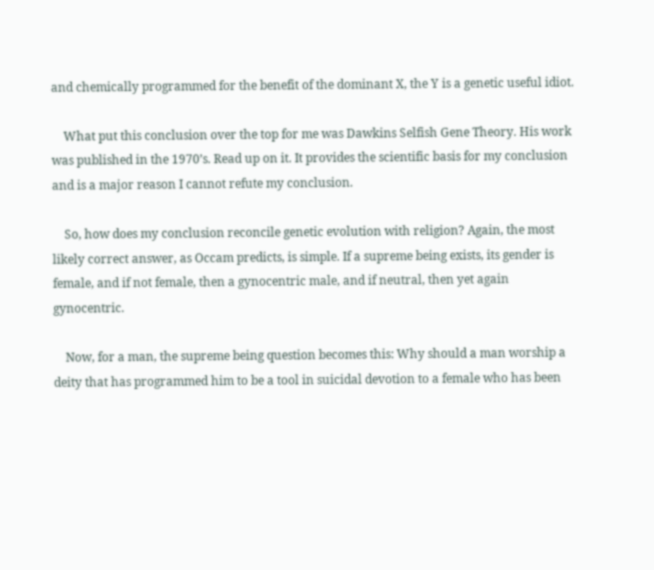and chemically programmed for the benefit of the dominant X, the Y is a genetic useful idiot.

    What put this conclusion over the top for me was Dawkins Selfish Gene Theory. His work was published in the 1970’s. Read up on it. It provides the scientific basis for my conclusion and is a major reason I cannot refute my conclusion.

    So, how does my conclusion reconcile genetic evolution with religion? Again, the most likely correct answer, as Occam predicts, is simple. If a supreme being exists, its gender is female, and if not female, then a gynocentric male, and if neutral, then yet again gynocentric.

    Now, for a man, the supreme being question becomes this: Why should a man worship a deity that has programmed him to be a tool in suicidal devotion to a female who has been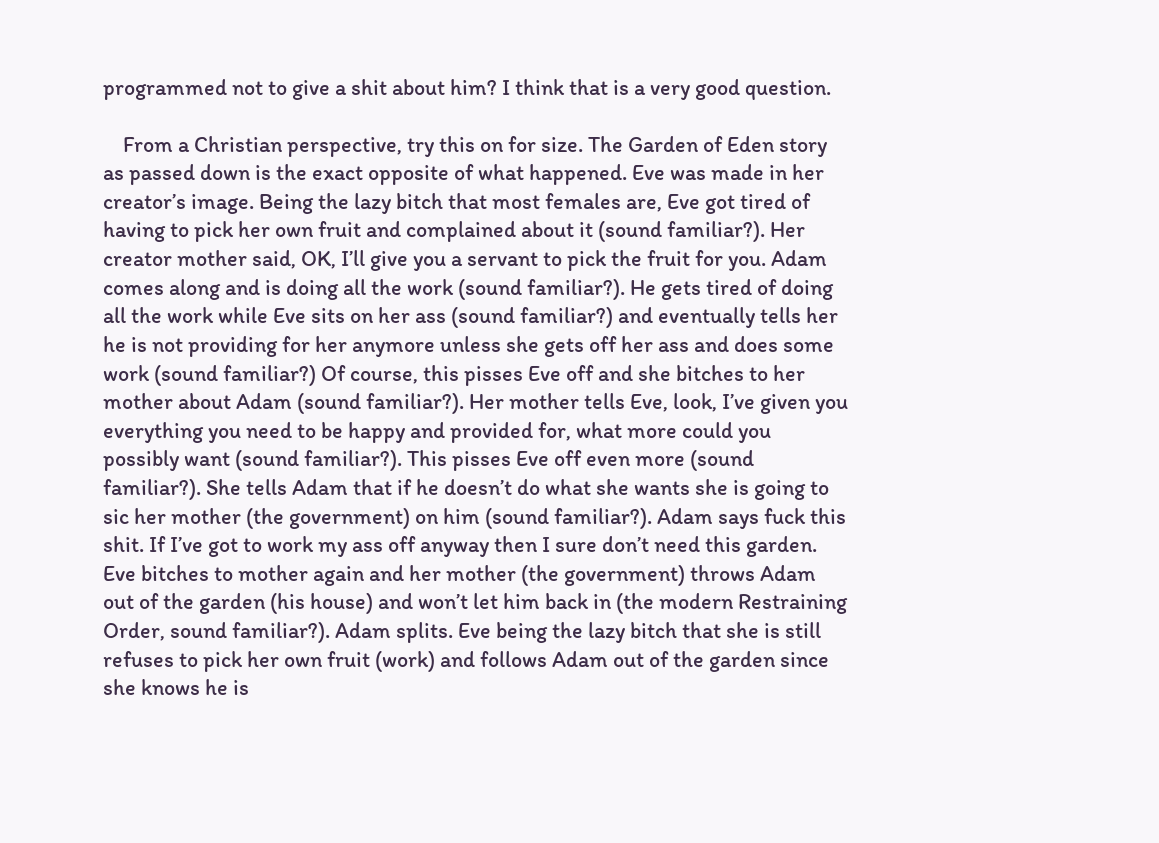programmed not to give a shit about him? I think that is a very good question.

    From a Christian perspective, try this on for size. The Garden of Eden story as passed down is the exact opposite of what happened. Eve was made in her creator’s image. Being the lazy bitch that most females are, Eve got tired of having to pick her own fruit and complained about it (sound familiar?). Her creator mother said, OK, I’ll give you a servant to pick the fruit for you. Adam comes along and is doing all the work (sound familiar?). He gets tired of doing all the work while Eve sits on her ass (sound familiar?) and eventually tells her he is not providing for her anymore unless she gets off her ass and does some work (sound familiar?) Of course, this pisses Eve off and she bitches to her mother about Adam (sound familiar?). Her mother tells Eve, look, I’ve given you everything you need to be happy and provided for, what more could you possibly want (sound familiar?). This pisses Eve off even more (sound familiar?). She tells Adam that if he doesn’t do what she wants she is going to sic her mother (the government) on him (sound familiar?). Adam says fuck this shit. If I’ve got to work my ass off anyway then I sure don’t need this garden. Eve bitches to mother again and her mother (the government) throws Adam out of the garden (his house) and won’t let him back in (the modern Restraining Order, sound familiar?). Adam splits. Eve being the lazy bitch that she is still refuses to pick her own fruit (work) and follows Adam out of the garden since she knows he is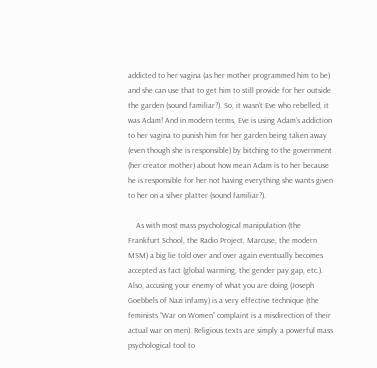addicted to her vagina (as her mother programmed him to be) and she can use that to get him to still provide for her outside the garden (sound familiar?). So, it wasn’t Eve who rebelled, it was Adam! And in modern terms, Eve is using Adam’s addiction to her vagina to punish him for her garden being taken away (even though she is responsible) by bitching to the government (her creator mother) about how mean Adam is to her because he is responsible for her not having everything she wants given to her on a silver platter (sound familiar?).

    As with most mass psychological manipulation (the Frankfurt School, the Radio Project, Marcuse, the modern MSM) a big lie told over and over again eventually becomes accepted as fact (global warming, the gender pay gap, etc.). Also, accusing your enemy of what you are doing (Joseph Goebbels of Nazi infamy) is a very effective technique (the feminists “War on Women” complaint is a misdirection of their actual war on men). Religious texts are simply a powerful mass psychological tool to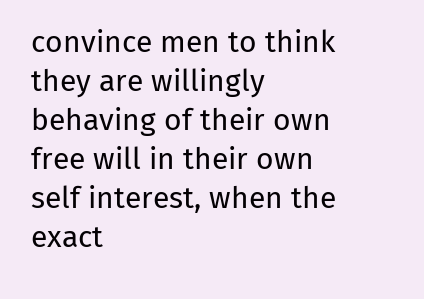convince men to think they are willingly behaving of their own free will in their own self interest, when the exact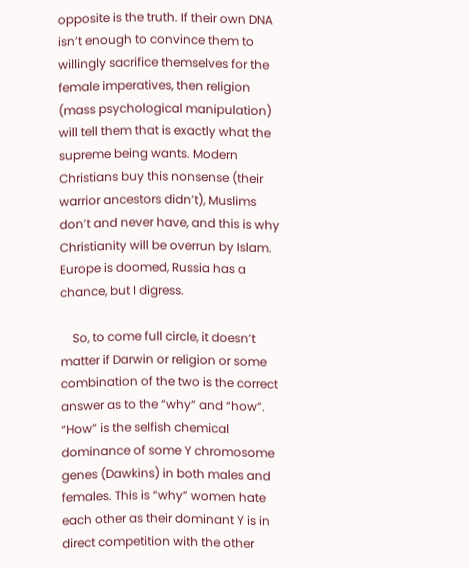opposite is the truth. If their own DNA isn’t enough to convince them to willingly sacrifice themselves for the female imperatives, then religion (mass psychological manipulation) will tell them that is exactly what the supreme being wants. Modern Christians buy this nonsense (their warrior ancestors didn’t), Muslims don’t and never have, and this is why Christianity will be overrun by Islam. Europe is doomed, Russia has a chance, but I digress.

    So, to come full circle, it doesn’t matter if Darwin or religion or some combination of the two is the correct answer as to the “why” and “how”. “How” is the selfish chemical dominance of some Y chromosome genes (Dawkins) in both males and females. This is “why” women hate each other as their dominant Y is in direct competition with the other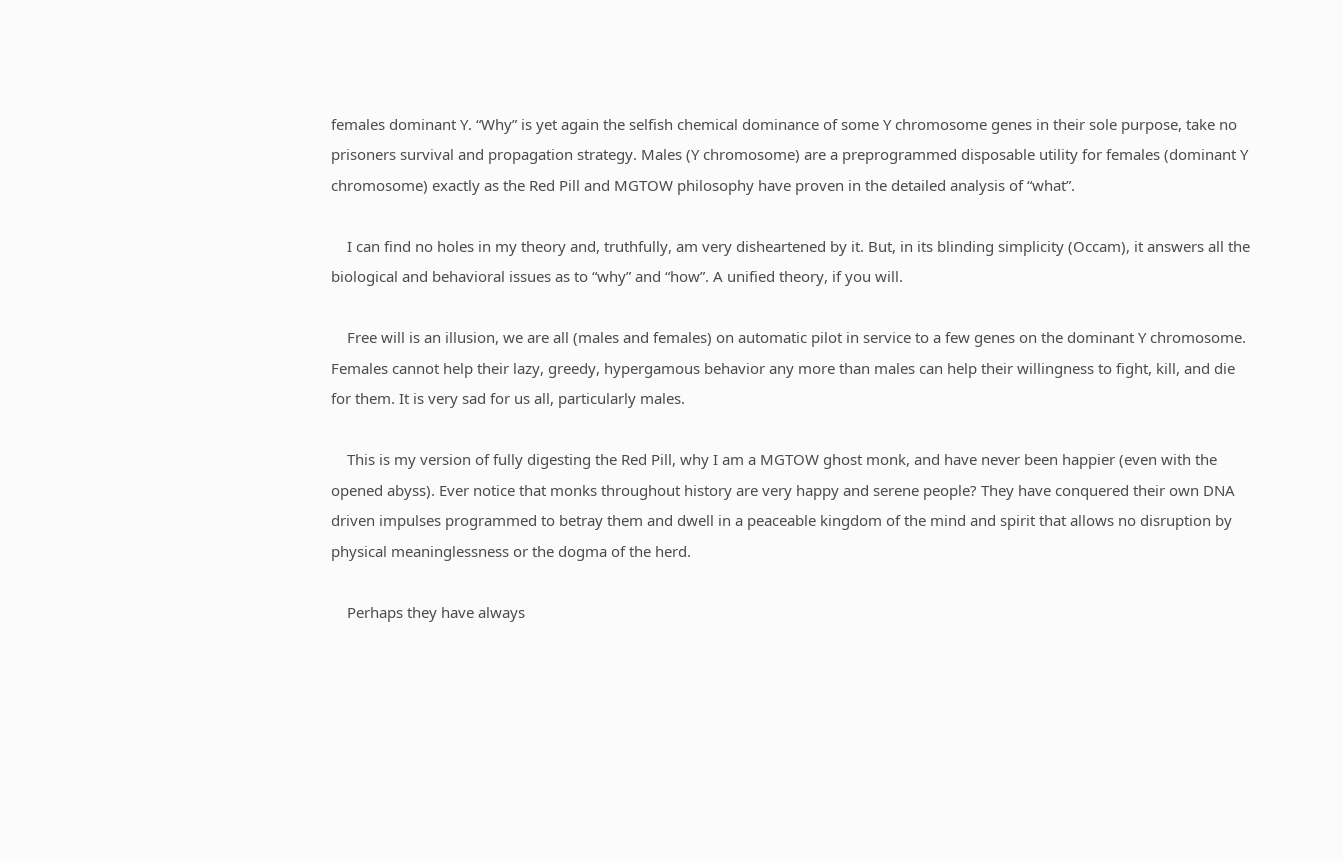females dominant Y. “Why” is yet again the selfish chemical dominance of some Y chromosome genes in their sole purpose, take no prisoners survival and propagation strategy. Males (Y chromosome) are a preprogrammed disposable utility for females (dominant Y chromosome) exactly as the Red Pill and MGTOW philosophy have proven in the detailed analysis of “what”.

    I can find no holes in my theory and, truthfully, am very disheartened by it. But, in its blinding simplicity (Occam), it answers all the biological and behavioral issues as to “why” and “how”. A unified theory, if you will.

    Free will is an illusion, we are all (males and females) on automatic pilot in service to a few genes on the dominant Y chromosome. Females cannot help their lazy, greedy, hypergamous behavior any more than males can help their willingness to fight, kill, and die for them. It is very sad for us all, particularly males.

    This is my version of fully digesting the Red Pill, why I am a MGTOW ghost monk, and have never been happier (even with the opened abyss). Ever notice that monks throughout history are very happy and serene people? They have conquered their own DNA driven impulses programmed to betray them and dwell in a peaceable kingdom of the mind and spirit that allows no disruption by physical meaninglessness or the dogma of the herd.

    Perhaps they have always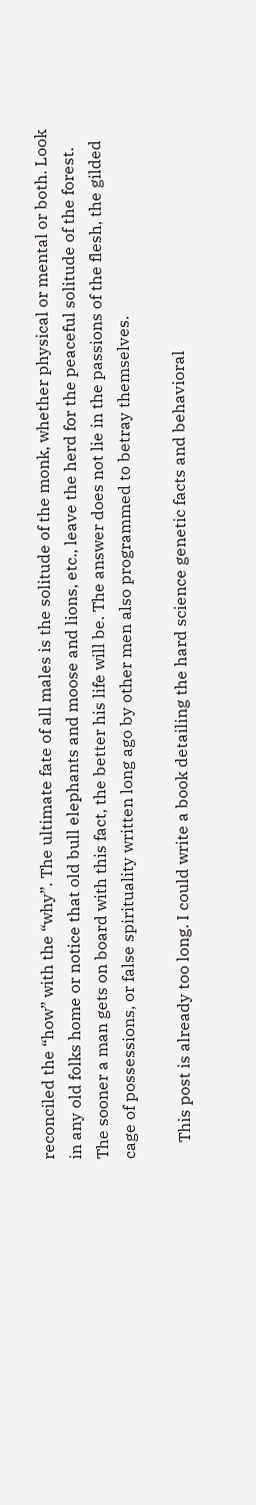reconciled the “how” with the “why”. The ultimate fate of all males is the solitude of the monk, whether physical or mental or both. Look in any old folks home or notice that old bull elephants and moose and lions, etc., leave the herd for the peaceful solitude of the forest. The sooner a man gets on board with this fact, the better his life will be. The answer does not lie in the passions of the flesh, the gilded cage of possessions, or false spirituality written long ago by other men also programmed to betray themselves.

    This post is already too long. I could write a book detailing the hard science genetic facts and behavioral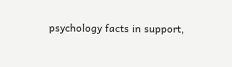psychology facts in support,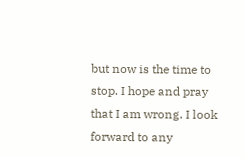but now is the time to stop. I hope and pray that I am wrong. I look forward to any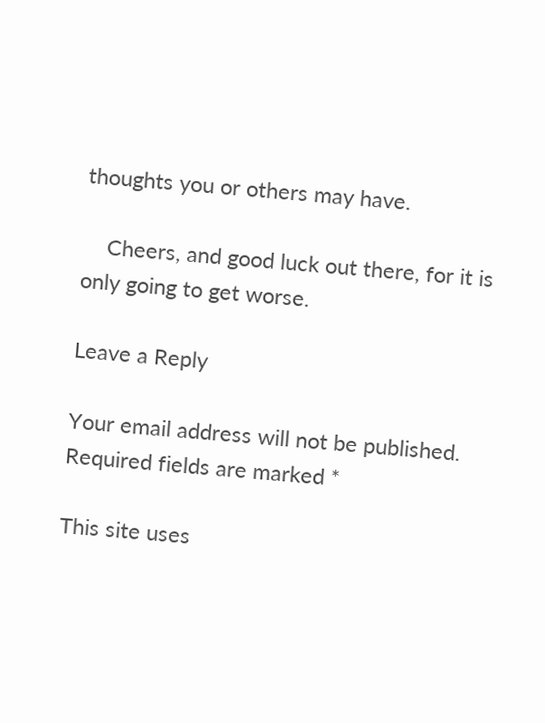thoughts you or others may have.

    Cheers, and good luck out there, for it is only going to get worse.

Leave a Reply

Your email address will not be published. Required fields are marked *

This site uses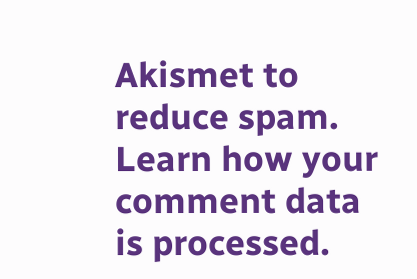Akismet to reduce spam. Learn how your comment data is processed.